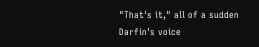"That's it," all of a sudden Darfin's voice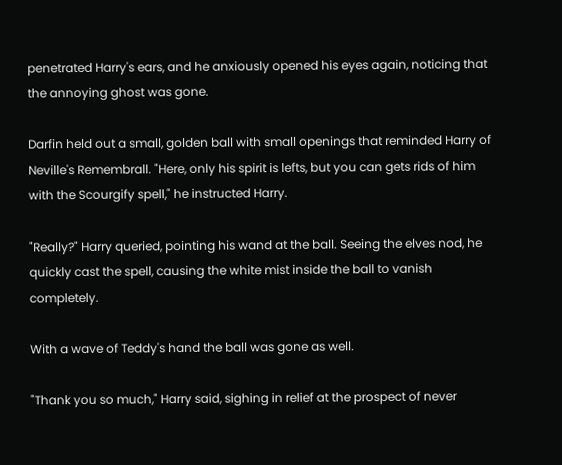penetrated Harry's ears, and he anxiously opened his eyes again, noticing that the annoying ghost was gone.

Darfin held out a small, golden ball with small openings that reminded Harry of Neville's Remembrall. "Here, only his spirit is lefts, but you can gets rids of him with the Scourgify spell," he instructed Harry.

"Really?" Harry queried, pointing his wand at the ball. Seeing the elves nod, he quickly cast the spell, causing the white mist inside the ball to vanish completely.

With a wave of Teddy's hand the ball was gone as well.

"Thank you so much," Harry said, sighing in relief at the prospect of never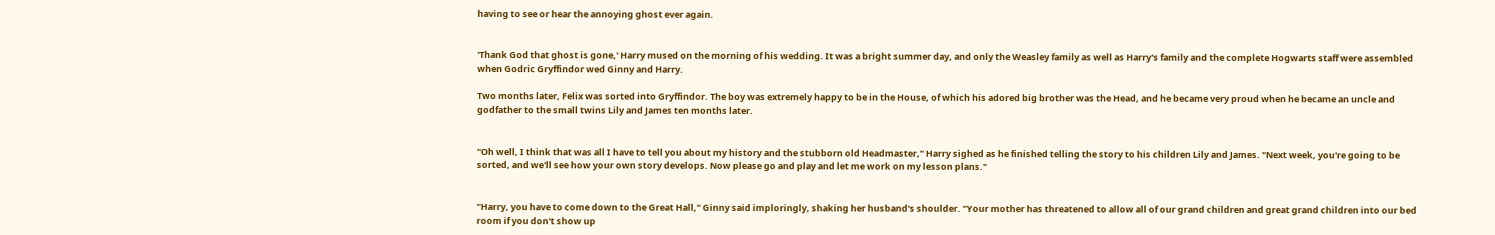having to see or hear the annoying ghost ever again.


'Thank God that ghost is gone,' Harry mused on the morning of his wedding. It was a bright summer day, and only the Weasley family as well as Harry's family and the complete Hogwarts staff were assembled when Godric Gryffindor wed Ginny and Harry.

Two months later, Felix was sorted into Gryffindor. The boy was extremely happy to be in the House, of which his adored big brother was the Head, and he became very proud when he became an uncle and godfather to the small twins Lily and James ten months later.


"Oh well, I think that was all I have to tell you about my history and the stubborn old Headmaster," Harry sighed as he finished telling the story to his children Lily and James. "Next week, you're going to be sorted, and we'll see how your own story develops. Now please go and play and let me work on my lesson plans."


"Harry, you have to come down to the Great Hall," Ginny said imploringly, shaking her husband's shoulder. "Your mother has threatened to allow all of our grand children and great grand children into our bed room if you don't show up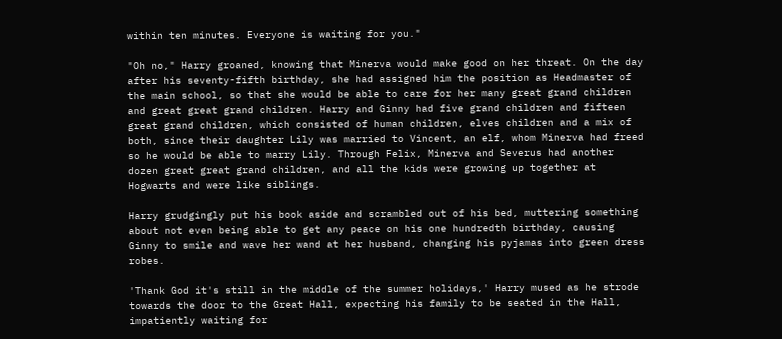within ten minutes. Everyone is waiting for you."

"Oh no," Harry groaned, knowing that Minerva would make good on her threat. On the day after his seventy-fifth birthday, she had assigned him the position as Headmaster of the main school, so that she would be able to care for her many great grand children and great great grand children. Harry and Ginny had five grand children and fifteen great grand children, which consisted of human children, elves children and a mix of both, since their daughter Lily was married to Vincent, an elf, whom Minerva had freed so he would be able to marry Lily. Through Felix, Minerva and Severus had another dozen great great grand children, and all the kids were growing up together at Hogwarts and were like siblings.

Harry grudgingly put his book aside and scrambled out of his bed, muttering something about not even being able to get any peace on his one hundredth birthday, causing Ginny to smile and wave her wand at her husband, changing his pyjamas into green dress robes.

'Thank God it's still in the middle of the summer holidays,' Harry mused as he strode towards the door to the Great Hall, expecting his family to be seated in the Hall, impatiently waiting for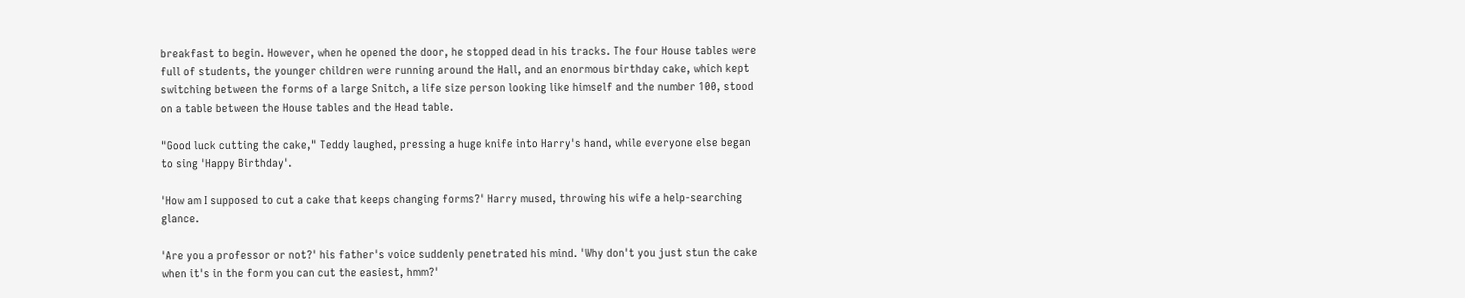breakfast to begin. However, when he opened the door, he stopped dead in his tracks. The four House tables were full of students, the younger children were running around the Hall, and an enormous birthday cake, which kept switching between the forms of a large Snitch, a life size person looking like himself and the number 100, stood on a table between the House tables and the Head table.

"Good luck cutting the cake," Teddy laughed, pressing a huge knife into Harry's hand, while everyone else began to sing 'Happy Birthday'.

'How am I supposed to cut a cake that keeps changing forms?' Harry mused, throwing his wife a help-searching glance.

'Are you a professor or not?' his father's voice suddenly penetrated his mind. 'Why don't you just stun the cake when it's in the form you can cut the easiest, hmm?'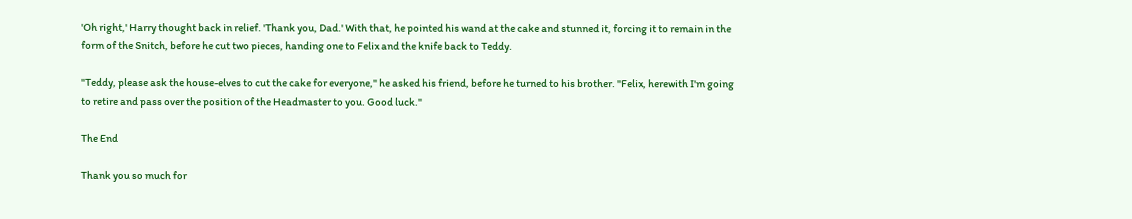'Oh right,' Harry thought back in relief. 'Thank you, Dad.' With that, he pointed his wand at the cake and stunned it, forcing it to remain in the form of the Snitch, before he cut two pieces, handing one to Felix and the knife back to Teddy.

"Teddy, please ask the house-elves to cut the cake for everyone," he asked his friend, before he turned to his brother. "Felix, herewith I'm going to retire and pass over the position of the Headmaster to you. Good luck."

The End

Thank you so much for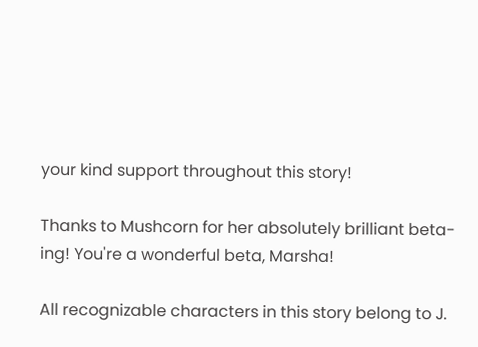your kind support throughout this story!

Thanks to Mushcorn for her absolutely brilliant beta-ing! You're a wonderful beta, Marsha!

All recognizable characters in this story belong to J.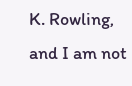K. Rowling, and I am not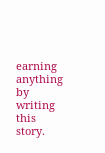earning anything by writing this story.